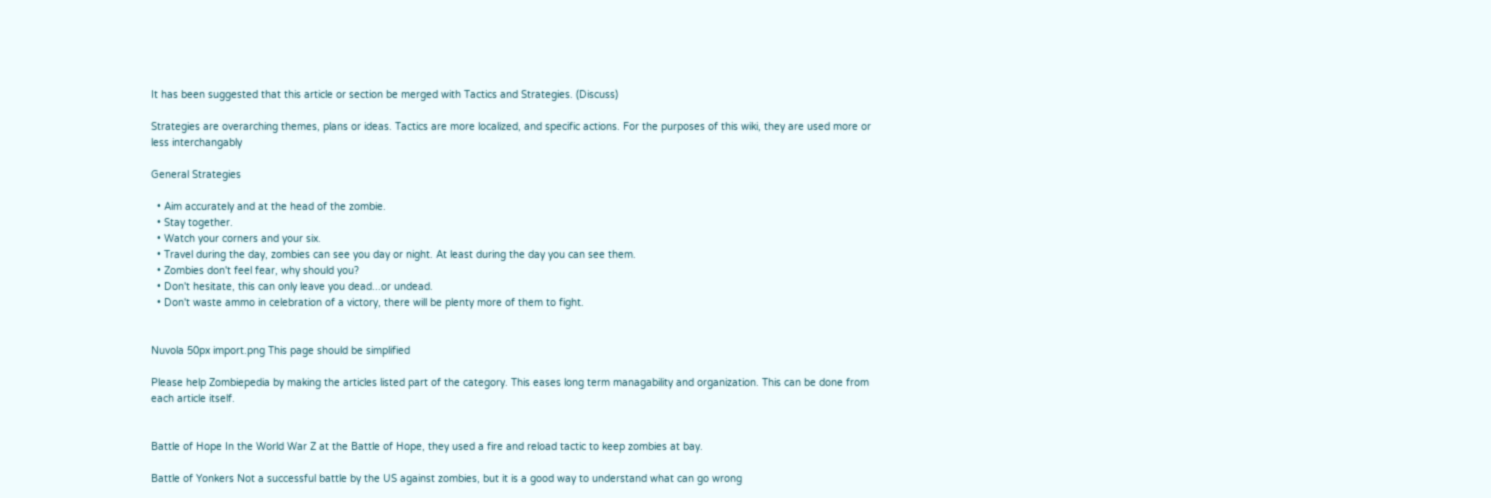It has been suggested that this article or section be merged with Tactics and Strategies. (Discuss)

Strategies are overarching themes, plans or ideas. Tactics are more localized, and specific actions. For the purposes of this wiki, they are used more or less interchangably

General Strategies

  • Aim accurately and at the head of the zombie.
  • Stay together.
  • Watch your corners and your six.
  • Travel during the day, zombies can see you day or night. At least during the day you can see them.
  • Zombies don't feel fear, why should you?
  • Don't hesitate, this can only leave you dead...or undead.
  • Don't waste ammo in celebration of a victory, there will be plenty more of them to fight.


Nuvola 50px import.png This page should be simplified

Please help Zombiepedia by making the articles listed part of the category. This eases long term managability and organization. This can be done from each article itself.


Battle of Hope In the World War Z at the Battle of Hope, they used a fire and reload tactic to keep zombies at bay.

Battle of Yonkers Not a successful battle by the US against zombies, but it is a good way to understand what can go wrong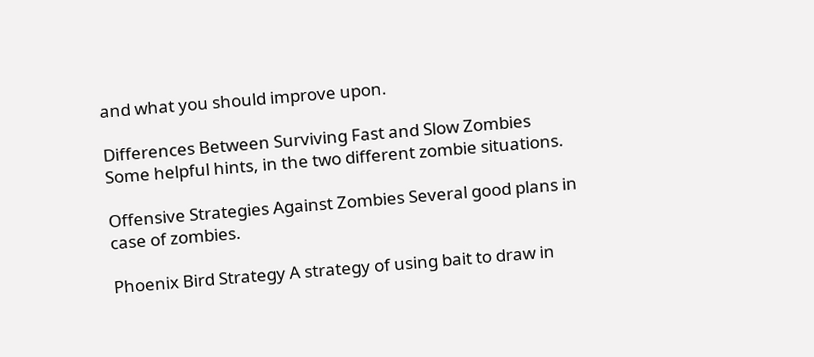and what you should improve upon.

Differences Between Surviving Fast and Slow Zombies Some helpful hints, in the two different zombie situations.

Offensive Strategies Against Zombies Several good plans in case of zombies.

Phoenix Bird Strategy A strategy of using bait to draw in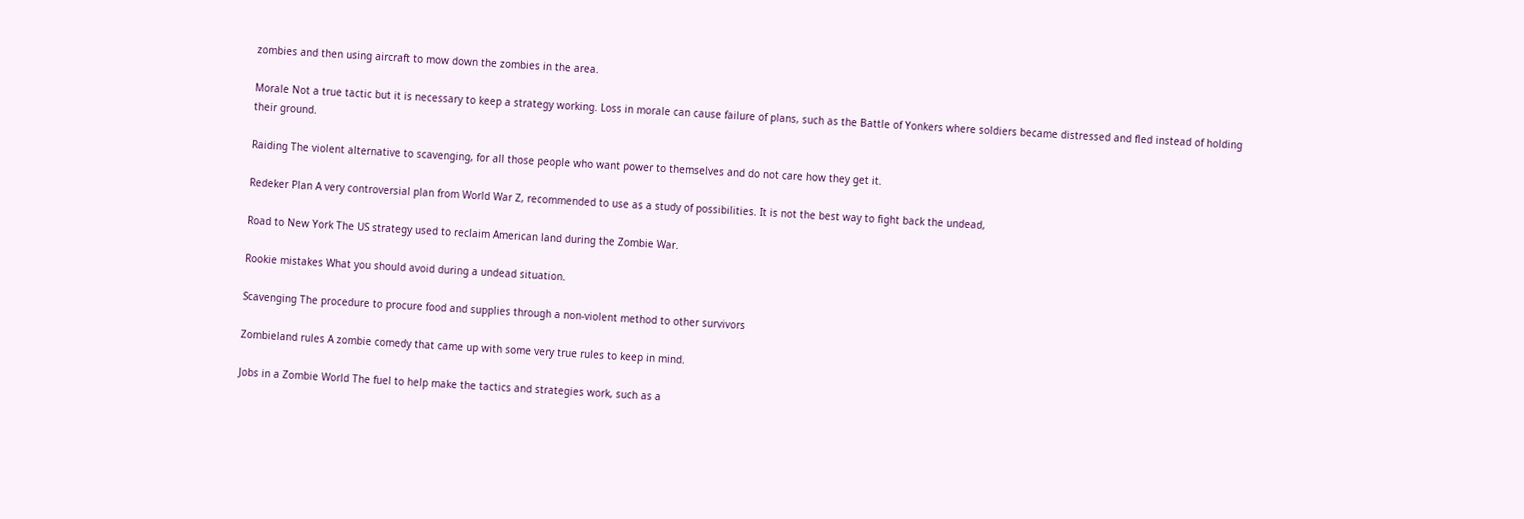zombies and then using aircraft to mow down the zombies in the area.

Morale Not a true tactic but it is necessary to keep a strategy working. Loss in morale can cause failure of plans, such as the Battle of Yonkers where soldiers became distressed and fled instead of holding their ground.

Raiding The violent alternative to scavenging, for all those people who want power to themselves and do not care how they get it.

Redeker Plan A very controversial plan from World War Z, recommended to use as a study of possibilities. It is not the best way to fight back the undead,

Road to New York The US strategy used to reclaim American land during the Zombie War.

Rookie mistakes What you should avoid during a undead situation.

Scavenging The procedure to procure food and supplies through a non-violent method to other survivors

Zombieland rules A zombie comedy that came up with some very true rules to keep in mind.

Jobs in a Zombie World The fuel to help make the tactics and strategies work, such as a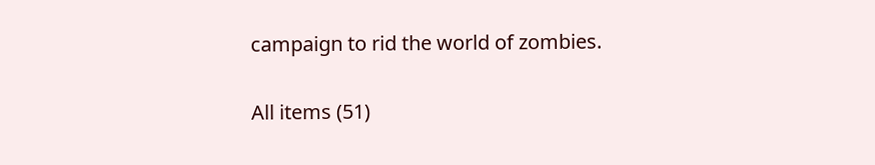campaign to rid the world of zombies.

All items (51)